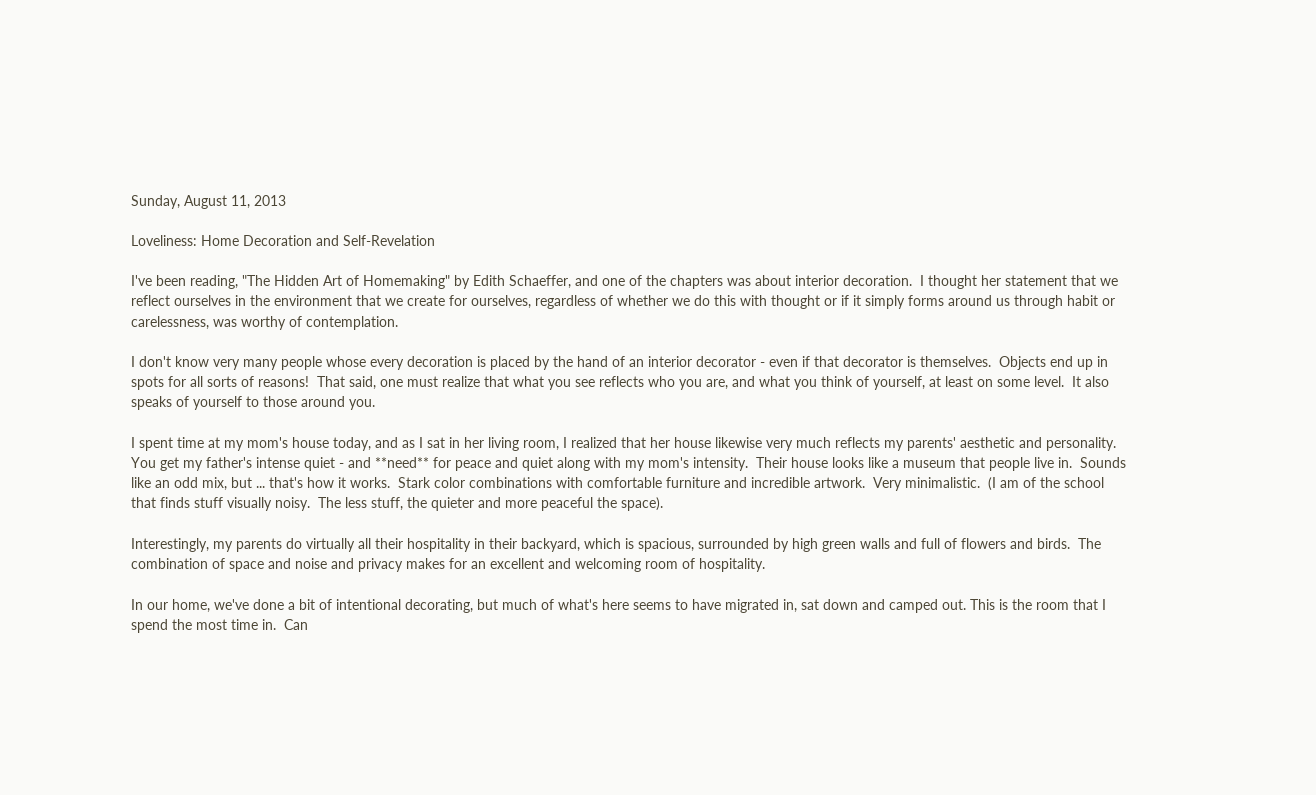Sunday, August 11, 2013

Loveliness: Home Decoration and Self-Revelation

I've been reading, "The Hidden Art of Homemaking" by Edith Schaeffer, and one of the chapters was about interior decoration.  I thought her statement that we reflect ourselves in the environment that we create for ourselves, regardless of whether we do this with thought or if it simply forms around us through habit or carelessness, was worthy of contemplation.

I don't know very many people whose every decoration is placed by the hand of an interior decorator - even if that decorator is themselves.  Objects end up in spots for all sorts of reasons!  That said, one must realize that what you see reflects who you are, and what you think of yourself, at least on some level.  It also speaks of yourself to those around you.

I spent time at my mom's house today, and as I sat in her living room, I realized that her house likewise very much reflects my parents' aesthetic and personality.  You get my father's intense quiet - and **need** for peace and quiet along with my mom's intensity.  Their house looks like a museum that people live in.  Sounds like an odd mix, but ... that's how it works.  Stark color combinations with comfortable furniture and incredible artwork.  Very minimalistic.  (I am of the school that finds stuff visually noisy.  The less stuff, the quieter and more peaceful the space).

Interestingly, my parents do virtually all their hospitality in their backyard, which is spacious, surrounded by high green walls and full of flowers and birds.  The combination of space and noise and privacy makes for an excellent and welcoming room of hospitality.

In our home, we've done a bit of intentional decorating, but much of what's here seems to have migrated in, sat down and camped out. This is the room that I spend the most time in.  Can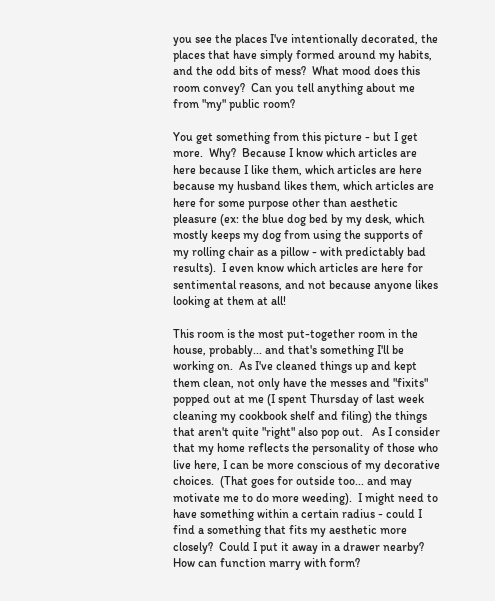you see the places I've intentionally decorated, the places that have simply formed around my habits, and the odd bits of mess?  What mood does this room convey?  Can you tell anything about me from "my" public room?

You get something from this picture - but I get more.  Why?  Because I know which articles are here because I like them, which articles are here because my husband likes them, which articles are here for some purpose other than aesthetic pleasure (ex: the blue dog bed by my desk, which mostly keeps my dog from using the supports of my rolling chair as a pillow - with predictably bad results).  I even know which articles are here for sentimental reasons, and not because anyone likes looking at them at all!

This room is the most put-together room in the house, probably... and that's something I'll be working on.  As I've cleaned things up and kept them clean, not only have the messes and "fixits" popped out at me (I spent Thursday of last week cleaning my cookbook shelf and filing) the things that aren't quite "right" also pop out.   As I consider that my home reflects the personality of those who live here, I can be more conscious of my decorative choices.  (That goes for outside too... and may motivate me to do more weeding).  I might need to have something within a certain radius - could I find a something that fits my aesthetic more closely?  Could I put it away in a drawer nearby?  How can function marry with form?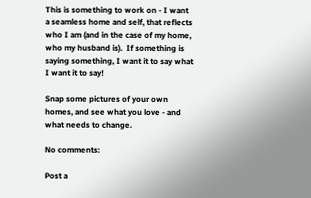This is something to work on - I want a seamless home and self, that reflects who I am (and in the case of my home, who my husband is).  If something is saying something, I want it to say what I want it to say!

Snap some pictures of your own homes, and see what you love - and what needs to change.

No comments:

Post a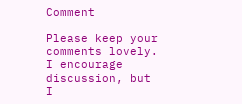Comment

Please keep your comments lovely. I encourage discussion, but I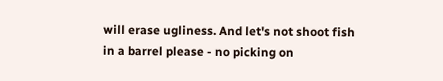will erase ugliness. And let's not shoot fish in a barrel please - no picking on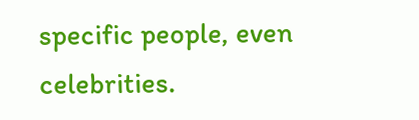specific people, even celebrities.